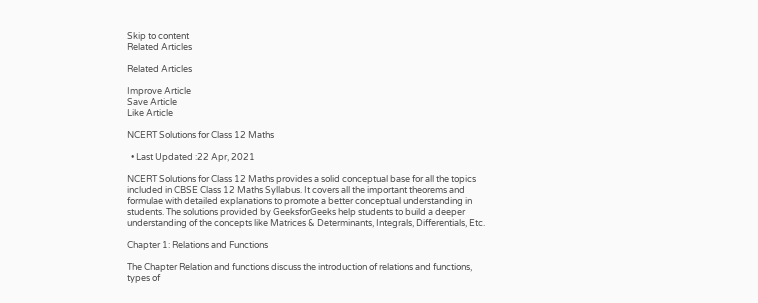Skip to content
Related Articles

Related Articles

Improve Article
Save Article
Like Article

NCERT Solutions for Class 12 Maths

  • Last Updated :22 Apr, 2021

NCERT Solutions for Class 12 Maths provides a solid conceptual base for all the topics included in CBSE Class 12 Maths Syllabus. It covers all the important theorems and formulae with detailed explanations to promote a better conceptual understanding in students. The solutions provided by GeeksforGeeks help students to build a deeper understanding of the concepts like Matrices & Determinants, Integrals, Differentials, Etc.

Chapter 1: Relations and Functions

The Chapter Relation and functions discuss the introduction of relations and functions, types of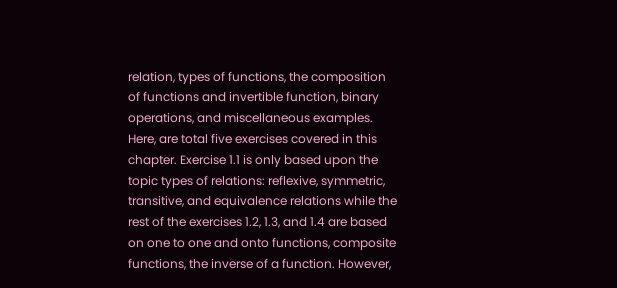relation, types of functions, the composition of functions and invertible function, binary operations, and miscellaneous examples. Here, are total five exercises covered in this chapter. Exercise 1.1 is only based upon the topic types of relations: reflexive, symmetric, transitive, and equivalence relations while the rest of the exercises 1.2, 1.3, and 1.4 are based on one to one and onto functions, composite functions, the inverse of a function. However,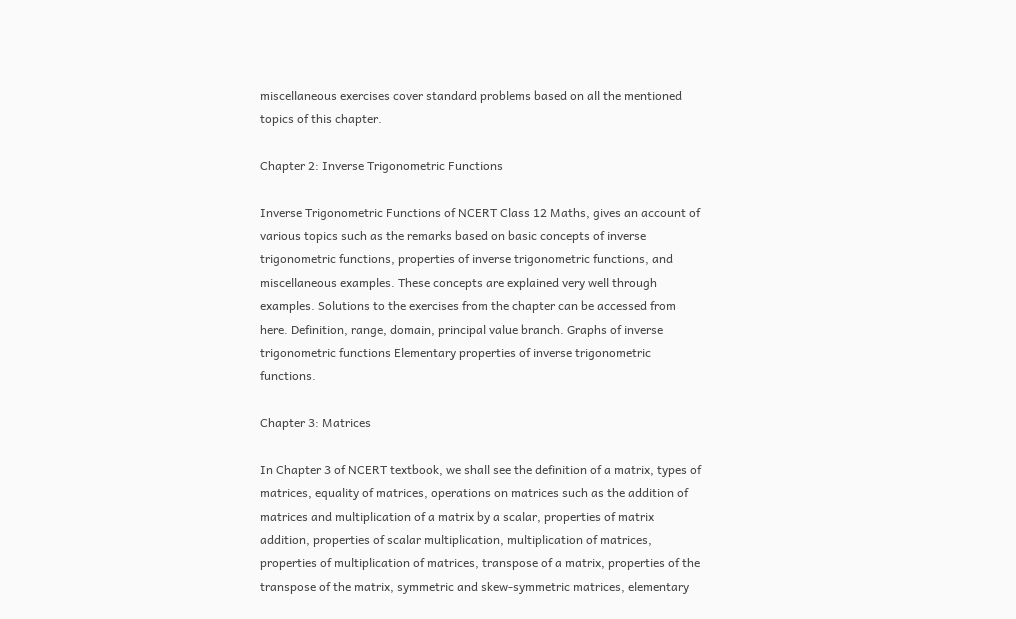miscellaneous exercises cover standard problems based on all the mentioned topics of this chapter.

Chapter 2: Inverse Trigonometric Functions

Inverse Trigonometric Functions of NCERT Class 12 Maths, gives an account of various topics such as the remarks based on basic concepts of inverse trigonometric functions, properties of inverse trigonometric functions, and miscellaneous examples. These concepts are explained very well through examples. Solutions to the exercises from the chapter can be accessed from here. Definition, range, domain, principal value branch. Graphs of inverse trigonometric functions Elementary properties of inverse trigonometric functions.

Chapter 3: Matrices

In Chapter 3 of NCERT textbook, we shall see the definition of a matrix, types of matrices, equality of matrices, operations on matrices such as the addition of matrices and multiplication of a matrix by a scalar, properties of matrix addition, properties of scalar multiplication, multiplication of matrices, properties of multiplication of matrices, transpose of a matrix, properties of the transpose of the matrix, symmetric and skew-symmetric matrices, elementary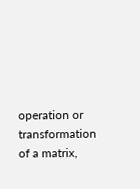operation or transformation of a matrix,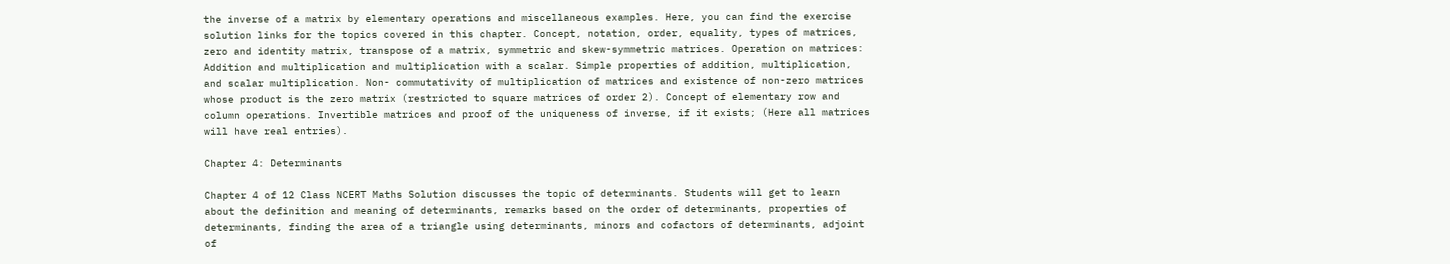the inverse of a matrix by elementary operations and miscellaneous examples. Here, you can find the exercise solution links for the topics covered in this chapter. Concept, notation, order, equality, types of matrices, zero and identity matrix, transpose of a matrix, symmetric and skew-symmetric matrices. Operation on matrices: Addition and multiplication and multiplication with a scalar. Simple properties of addition, multiplication, and scalar multiplication. Non- commutativity of multiplication of matrices and existence of non-zero matrices whose product is the zero matrix (restricted to square matrices of order 2). Concept of elementary row and column operations. Invertible matrices and proof of the uniqueness of inverse, if it exists; (Here all matrices will have real entries).

Chapter 4: Determinants

Chapter 4 of 12 Class NCERT Maths Solution discusses the topic of determinants. Students will get to learn about the definition and meaning of determinants, remarks based on the order of determinants, properties of determinants, finding the area of a triangle using determinants, minors and cofactors of determinants, adjoint of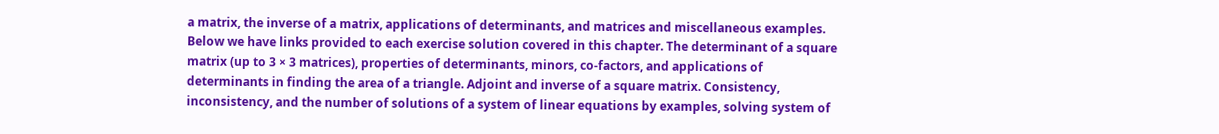a matrix, the inverse of a matrix, applications of determinants, and matrices and miscellaneous examples. Below we have links provided to each exercise solution covered in this chapter. The determinant of a square matrix (up to 3 × 3 matrices), properties of determinants, minors, co-factors, and applications of determinants in finding the area of a triangle. Adjoint and inverse of a square matrix. Consistency, inconsistency, and the number of solutions of a system of linear equations by examples, solving system of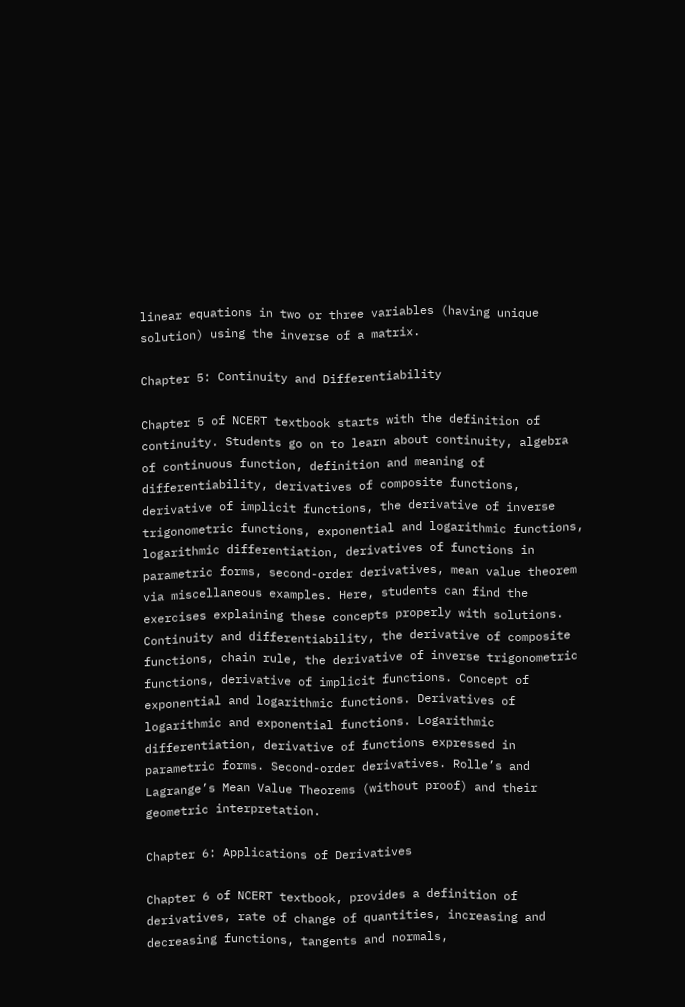linear equations in two or three variables (having unique solution) using the inverse of a matrix.

Chapter 5: Continuity and Differentiability

Chapter 5 of NCERT textbook starts with the definition of continuity. Students go on to learn about continuity, algebra of continuous function, definition and meaning of differentiability, derivatives of composite functions, derivative of implicit functions, the derivative of inverse trigonometric functions, exponential and logarithmic functions, logarithmic differentiation, derivatives of functions in parametric forms, second-order derivatives, mean value theorem via miscellaneous examples. Here, students can find the exercises explaining these concepts properly with solutions. Continuity and differentiability, the derivative of composite functions, chain rule, the derivative of inverse trigonometric functions, derivative of implicit functions. Concept of exponential and logarithmic functions. Derivatives of logarithmic and exponential functions. Logarithmic differentiation, derivative of functions expressed in parametric forms. Second-order derivatives. Rolle’s and Lagrange’s Mean Value Theorems (without proof) and their geometric interpretation.

Chapter 6: Applications of Derivatives

Chapter 6 of NCERT textbook, provides a definition of derivatives, rate of change of quantities, increasing and decreasing functions, tangents and normals,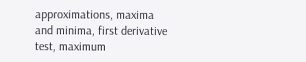approximations, maxima and minima, first derivative test, maximum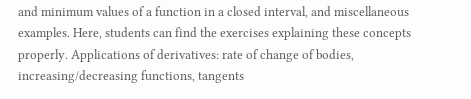and minimum values of a function in a closed interval, and miscellaneous examples. Here, students can find the exercises explaining these concepts properly. Applications of derivatives: rate of change of bodies, increasing/decreasing functions, tangents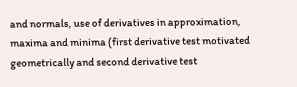and normals, use of derivatives in approximation, maxima and minima (first derivative test motivated geometrically and second derivative test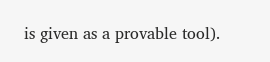is given as a provable tool).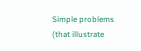Simple problems (that illustrate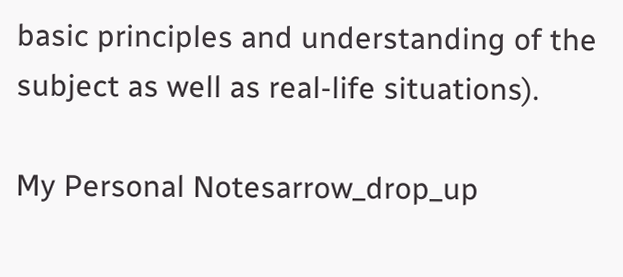basic principles and understanding of the subject as well as real-life situations).

My Personal Notesarrow_drop_up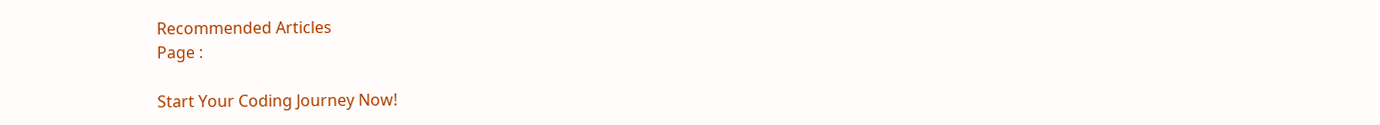Recommended Articles
Page :

Start Your Coding Journey Now!